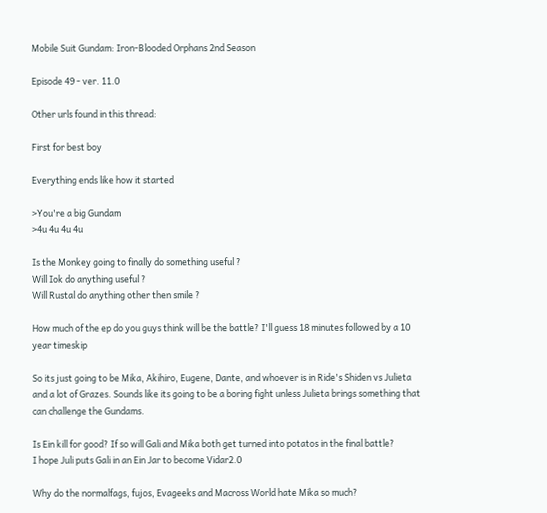Mobile Suit Gundam: Iron-Blooded Orphans 2nd Season

Episode 49 - ver. 11.0

Other urls found in this thread:

First for best boy

Everything ends like how it started

>You're a big Gundam
>4u 4u 4u 4u

Is the Monkey going to finally do something useful ?
Will Iok do anything useful ?
Will Rustal do anything other then smile ?

How much of the ep do you guys think will be the battle? I'll guess 18 minutes followed by a 10 year timeskip

So its just going to be Mika, Akihiro, Eugene, Dante, and whoever is in Ride's Shiden vs Julieta and a lot of Grazes. Sounds like its going to be a boring fight unless Julieta brings something that can challenge the Gundams.

Is Ein kill for good? If so will Gali and Mika both get turned into potatos in the final battle?
I hope Juli puts Gali in an Ein Jar to become Vidar2.0

Why do the normalfags, fujos, Evageeks and Macross World hate Mika so much?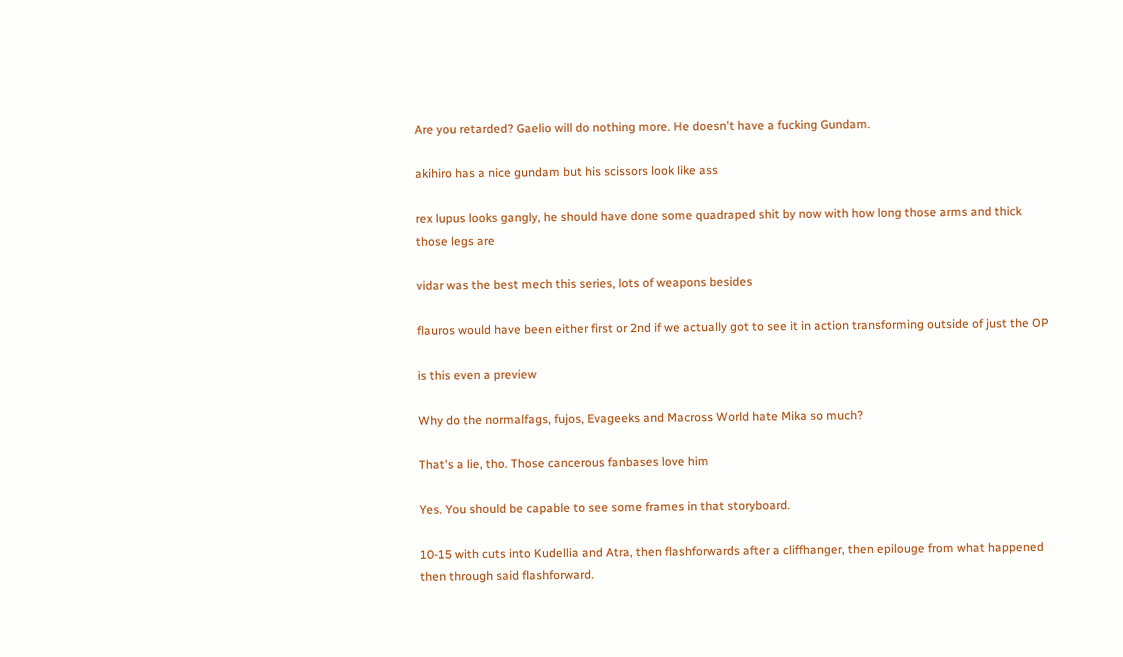Are you retarded? Gaelio will do nothing more. He doesn't have a fucking Gundam.

akihiro has a nice gundam but his scissors look like ass

rex lupus looks gangly, he should have done some quadraped shit by now with how long those arms and thick those legs are

vidar was the best mech this series, lots of weapons besides

flauros would have been either first or 2nd if we actually got to see it in action transforming outside of just the OP

is this even a preview

Why do the normalfags, fujos, Evageeks and Macross World hate Mika so much?

That's a lie, tho. Those cancerous fanbases love him

Yes. You should be capable to see some frames in that storyboard.

10-15 with cuts into Kudellia and Atra, then flashforwards after a cliffhanger, then epilouge from what happened then through said flashforward.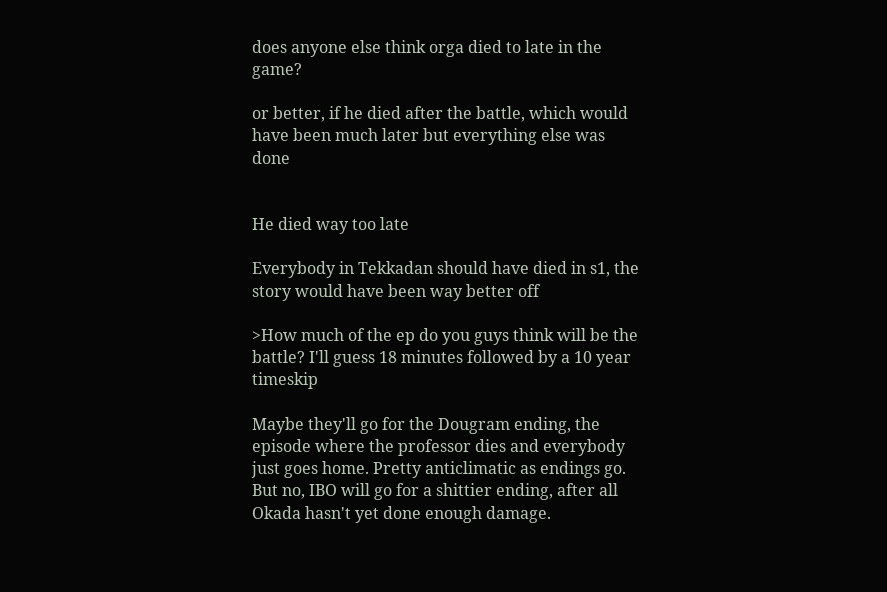does anyone else think orga died to late in the game?

or better, if he died after the battle, which would have been much later but everything else was done


He died way too late

Everybody in Tekkadan should have died in s1, the story would have been way better off

>How much of the ep do you guys think will be the battle? I'll guess 18 minutes followed by a 10 year timeskip

Maybe they'll go for the Dougram ending, the episode where the professor dies and everybody just goes home. Pretty anticlimatic as endings go. But no, IBO will go for a shittier ending, after all Okada hasn't yet done enough damage.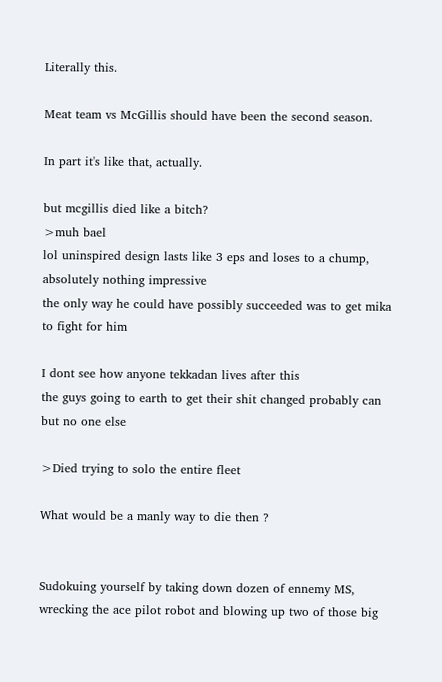Literally this.

Meat team vs McGillis should have been the second season.

In part it's like that, actually.

but mcgillis died like a bitch?
>muh bael
lol uninspired design lasts like 3 eps and loses to a chump, absolutely nothing impressive
the only way he could have possibly succeeded was to get mika to fight for him

I dont see how anyone tekkadan lives after this
the guys going to earth to get their shit changed probably can but no one else

>Died trying to solo the entire fleet

What would be a manly way to die then ?


Sudokuing yourself by taking down dozen of ennemy MS, wrecking the ace pilot robot and blowing up two of those big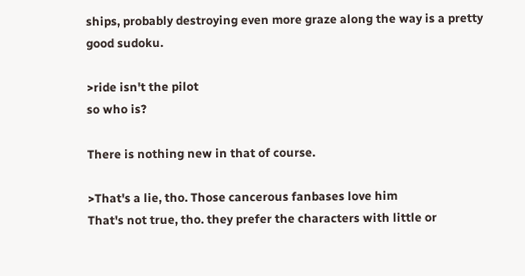ships, probably destroying even more graze along the way is a pretty good sudoku.

>ride isn't the pilot
so who is?

There is nothing new in that of course.

>That's a lie, tho. Those cancerous fanbases love him
That's not true, tho. they prefer the characters with little or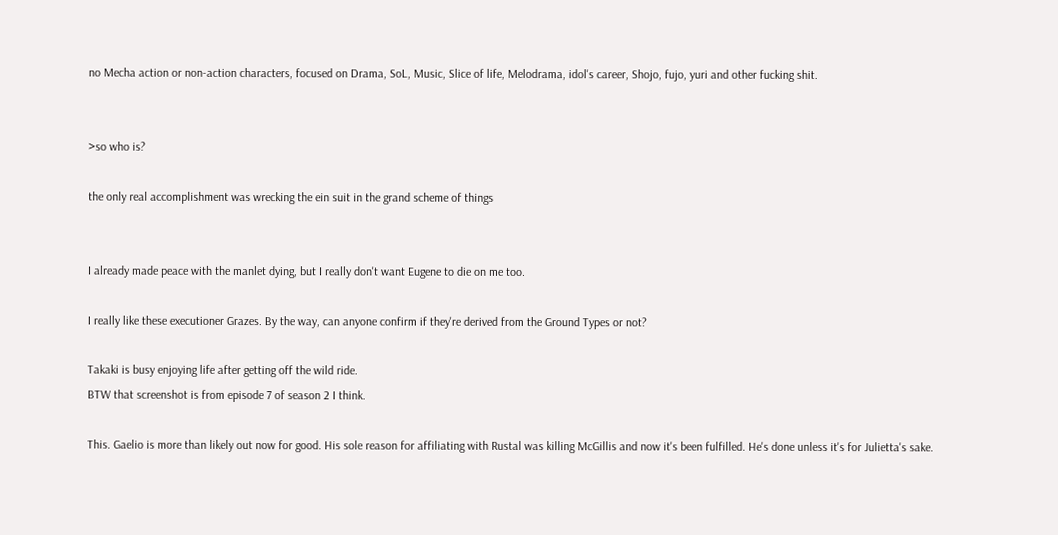no Mecha action or non-action characters, focused on Drama, SoL, Music, Slice of life, Melodrama, idol's career, Shojo, fujo, yuri and other fucking shit.


>so who is?

the only real accomplishment was wrecking the ein suit in the grand scheme of things


I already made peace with the manlet dying, but I really don't want Eugene to die on me too.

I really like these executioner Grazes. By the way, can anyone confirm if they're derived from the Ground Types or not?

Takaki is busy enjoying life after getting off the wild ride.
BTW that screenshot is from episode 7 of season 2 I think.

This. Gaelio is more than likely out now for good. His sole reason for affiliating with Rustal was killing McGillis and now it's been fulfilled. He's done unless it's for Julietta's sake.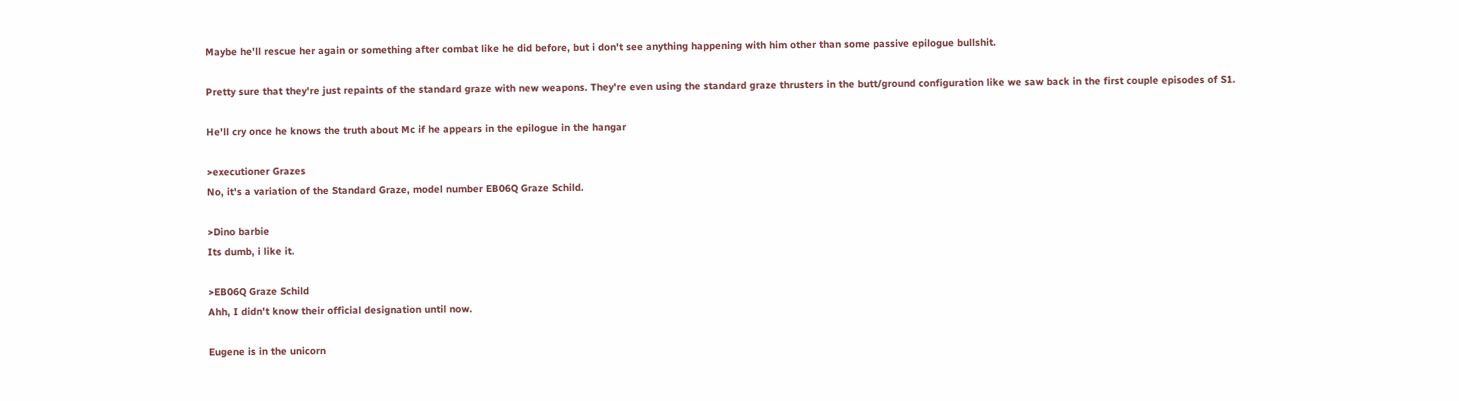Maybe he'll rescue her again or something after combat like he did before, but i don't see anything happening with him other than some passive epilogue bullshit.

Pretty sure that they're just repaints of the standard graze with new weapons. They're even using the standard graze thrusters in the butt/ground configuration like we saw back in the first couple episodes of S1.

He'll cry once he knows the truth about Mc if he appears in the epilogue in the hangar

>executioner Grazes
No, it's a variation of the Standard Graze, model number EB06Q Graze Schild.

>Dino barbie
Its dumb, i like it.

>EB06Q Graze Schild
Ahh, I didn't know their official designation until now.

Eugene is in the unicorn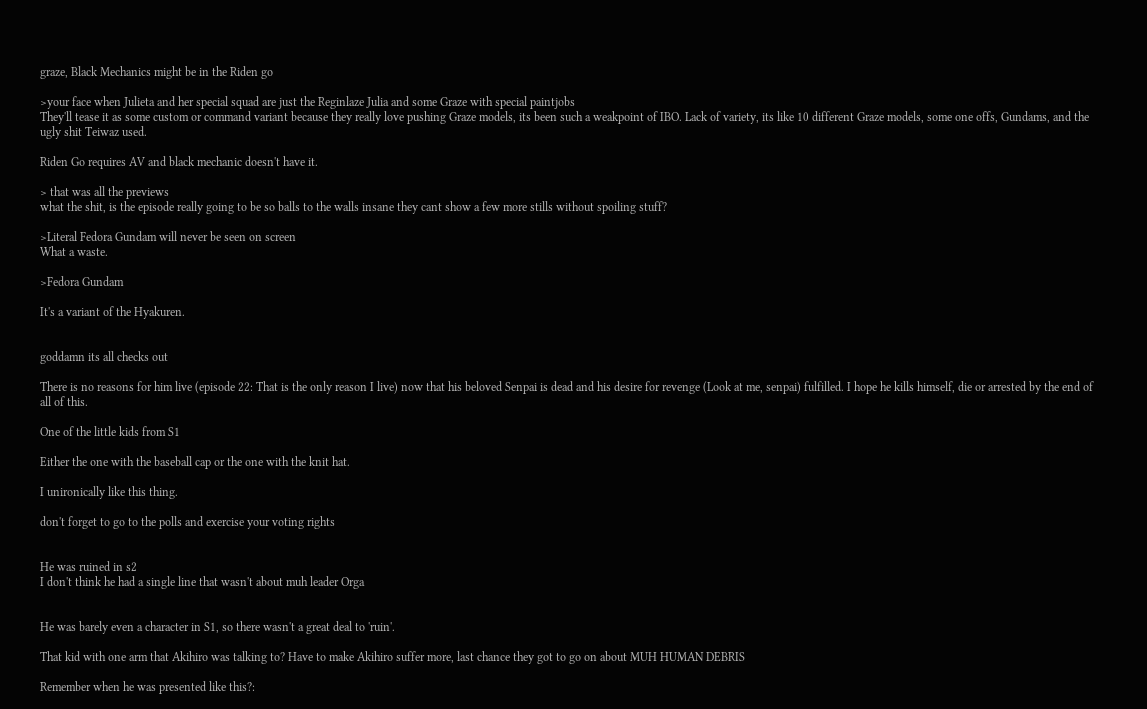graze, Black Mechanics might be in the Riden go

>your face when Julieta and her special squad are just the Reginlaze Julia and some Graze with special paintjobs
They'll tease it as some custom or command variant because they really love pushing Graze models, its been such a weakpoint of IBO. Lack of variety, its like 10 different Graze models, some one offs, Gundams, and the ugly shit Teiwaz used.

Riden Go requires AV and black mechanic doesn't have it.

> that was all the previews
what the shit, is the episode really going to be so balls to the walls insane they cant show a few more stills without spoiling stuff?

>Literal Fedora Gundam will never be seen on screen
What a waste.

>Fedora Gundam

It's a variant of the Hyakuren.


goddamn its all checks out

There is no reasons for him live (episode 22: That is the only reason I live) now that his beloved Senpai is dead and his desire for revenge (Look at me, senpai) fulfilled. I hope he kills himself, die or arrested by the end of all of this.

One of the little kids from S1

Either the one with the baseball cap or the one with the knit hat.

I unironically like this thing.

don't forget to go to the polls and exercise your voting rights


He was ruined in s2
I don't think he had a single line that wasn't about muh leader Orga


He was barely even a character in S1, so there wasn't a great deal to 'ruin'.

That kid with one arm that Akihiro was talking to? Have to make Akihiro suffer more, last chance they got to go on about MUH HUMAN DEBRIS

Remember when he was presented like this?: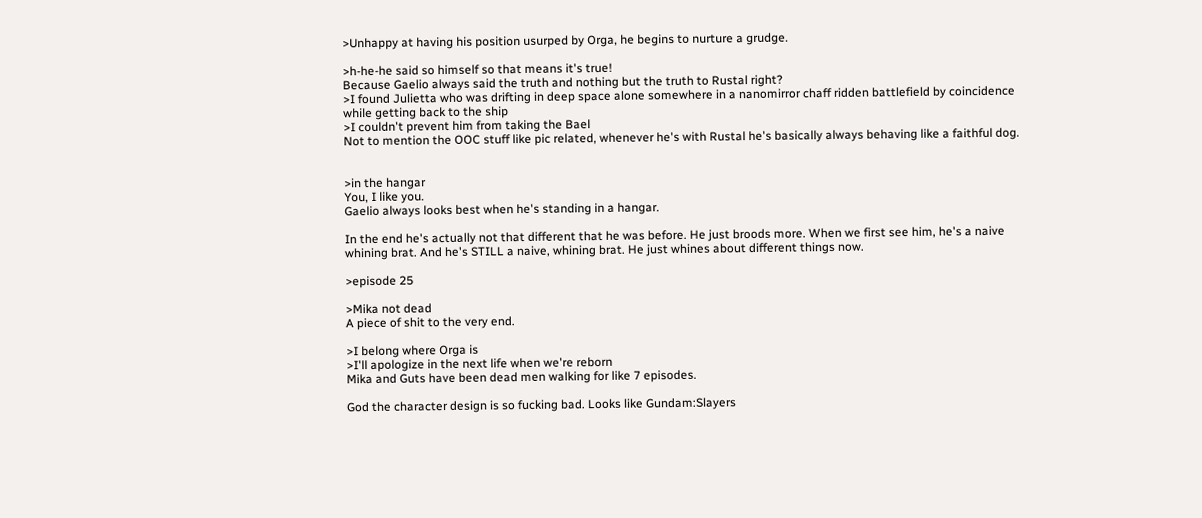>Unhappy at having his position usurped by Orga, he begins to nurture a grudge.

>h-he-he said so himself so that means it's true!
Because Gaelio always said the truth and nothing but the truth to Rustal right?
>I found Julietta who was drifting in deep space alone somewhere in a nanomirror chaff ridden battlefield by coincidence while getting back to the ship
>I couldn't prevent him from taking the Bael
Not to mention the OOC stuff like pic related, whenever he's with Rustal he's basically always behaving like a faithful dog.


>in the hangar
You, I like you.
Gaelio always looks best when he's standing in a hangar.

In the end he's actually not that different that he was before. He just broods more. When we first see him, he's a naive whining brat. And he's STILL a naive, whining brat. He just whines about different things now.

>episode 25

>Mika not dead
A piece of shit to the very end.

>I belong where Orga is
>I'll apologize in the next life when we're reborn
Mika and Guts have been dead men walking for like 7 episodes.

God the character design is so fucking bad. Looks like Gundam:Slayers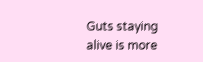Guts staying alive is more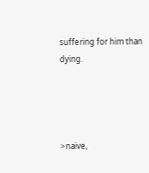suffering for him than dying.




>naive,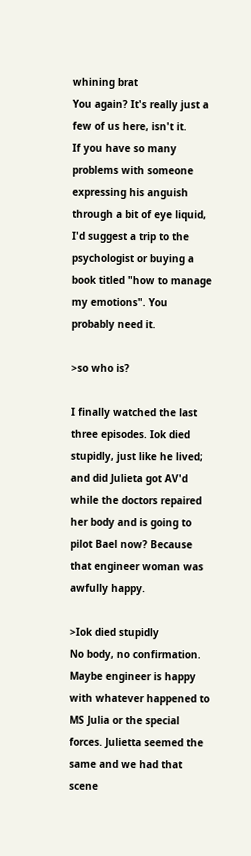whining brat
You again? It's really just a few of us here, isn't it.
If you have so many problems with someone expressing his anguish through a bit of eye liquid, I'd suggest a trip to the psychologist or buying a book titled "how to manage my emotions". You probably need it.

>so who is?

I finally watched the last three episodes. Iok died stupidly, just like he lived; and did Julieta got AV'd while the doctors repaired her body and is going to pilot Bael now? Because that engineer woman was awfully happy.

>Iok died stupidly
No body, no confirmation.
Maybe engineer is happy with whatever happened to MS Julia or the special forces. Julietta seemed the same and we had that scene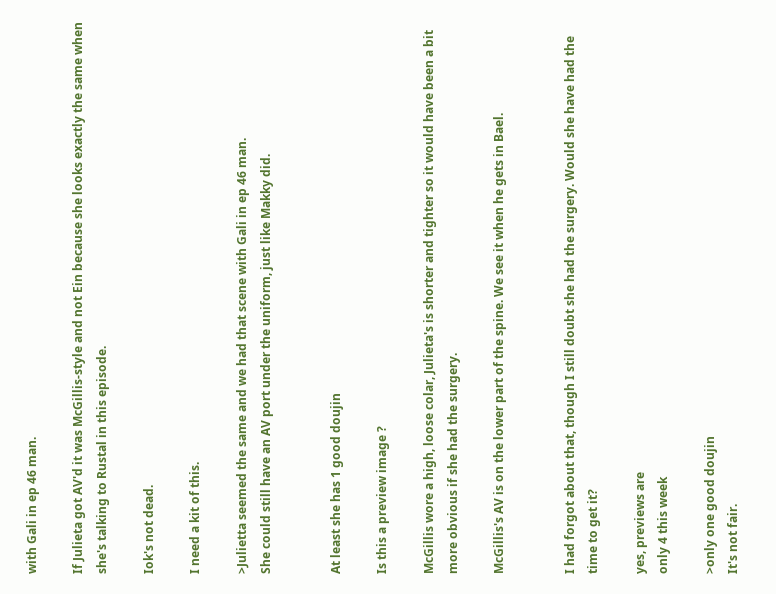with Gali in ep 46 man.

If Julieta got AV'd it was McGillis-style and not Ein because she looks exactly the same when she's talking to Rustal in this episode.

Iok's not dead.

I need a kit of this.

>Julietta seemed the same and we had that scene with Gali in ep 46 man.
She could still have an AV port under the uniform, just like Makky did.


At least she has 1 good doujin

Is this a preview image ?

McGillis wore a high, loose colar, Julieta's is shorter and tighter so it would have been a bit more obvious if she had the surgery.

McGillis's AV is on the lower part of the spine. We see it when he gets in Bael.


I had forgot about that, though I still doubt she had the surgery. Would she have had the time to get it?

yes, previews are
only 4 this week

>only one good doujin
It's not fair.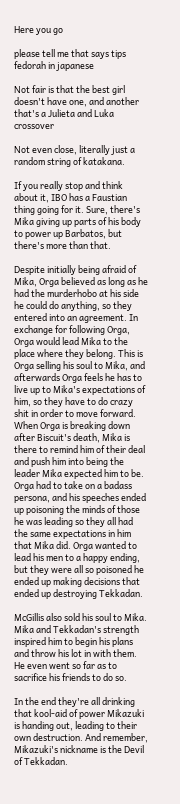Here you go

please tell me that says tips fedorah in japanese

Not fair is that the best girl doesn't have one, and another that's a Julieta and Luka crossover

Not even close, literally just a random string of katakana.

If you really stop and think about it, IBO has a Faustian thing going for it. Sure, there's Mika giving up parts of his body to power up Barbatos, but there's more than that.

Despite initially being afraid of Mika, Orga believed as long as he had the murderhobo at his side he could do anything, so they entered into an agreement. In exchange for following Orga, Orga would lead Mika to the place where they belong. This is Orga selling his soul to Mika, and afterwards Orga feels he has to live up to Mika's expectations of him, so they have to do crazy shit in order to move forward. When Orga is breaking down after Biscuit's death, Mika is there to remind him of their deal and push him into being the leader Mika expected him to be. Orga had to take on a badass persona, and his speeches ended up poisoning the minds of those he was leading so they all had the same expectations in him that Mika did. Orga wanted to lead his men to a happy ending, but they were all so poisoned he ended up making decisions that ended up destroying Tekkadan.

McGillis also sold his soul to Mika. Mika and Tekkadan's strength inspired him to begin his plans and throw his lot in with them. He even went so far as to sacrifice his friends to do so.

In the end they're all drinking that kool-aid of power Mikazuki is handing out, leading to their own destruction. And remember, Mikazuki's nickname is the Devil of Tekkadan.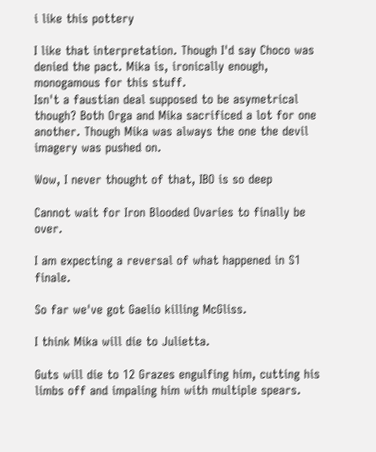i like this pottery

I like that interpretation. Though I'd say Choco was denied the pact. Mika is, ironically enough, monogamous for this stuff.
Isn't a faustian deal supposed to be asymetrical though? Both Orga and Mika sacrificed a lot for one another. Though Mika was always the one the devil imagery was pushed on.

Wow, I never thought of that, IBO is so deep

Cannot wait for Iron Blooded Ovaries to finally be over.

I am expecting a reversal of what happened in S1 finale.

So far we've got Gaelio killing McGliss.

I think Mika will die to Julietta.

Guts will die to 12 Grazes engulfing him, cutting his limbs off and impaling him with multiple spears.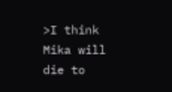>I think Mika will die to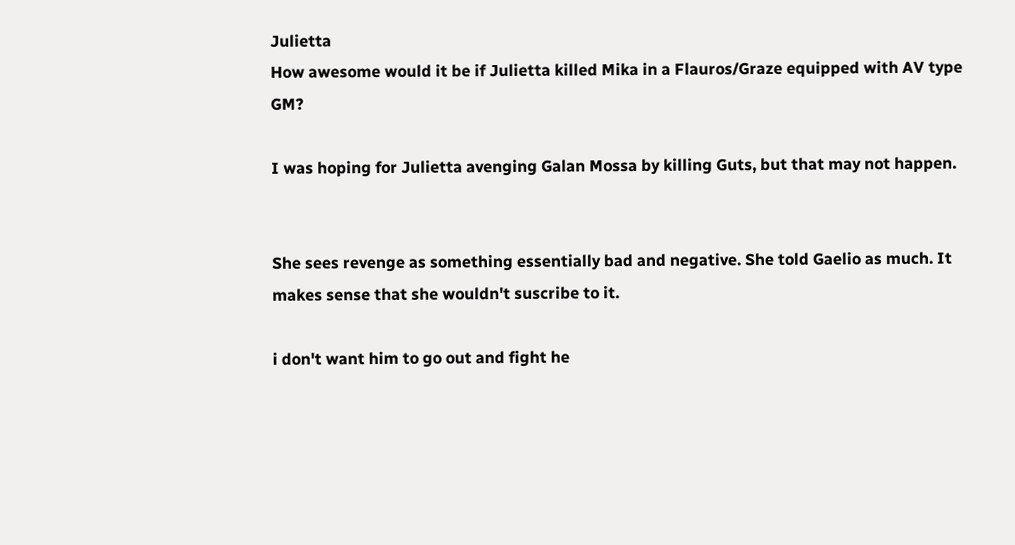Julietta
How awesome would it be if Julietta killed Mika in a Flauros/Graze equipped with AV type GM?

I was hoping for Julietta avenging Galan Mossa by killing Guts, but that may not happen.


She sees revenge as something essentially bad and negative. She told Gaelio as much. It makes sense that she wouldn't suscribe to it.

i don't want him to go out and fight he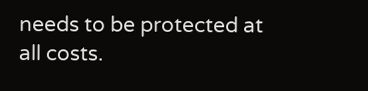needs to be protected at all costs.